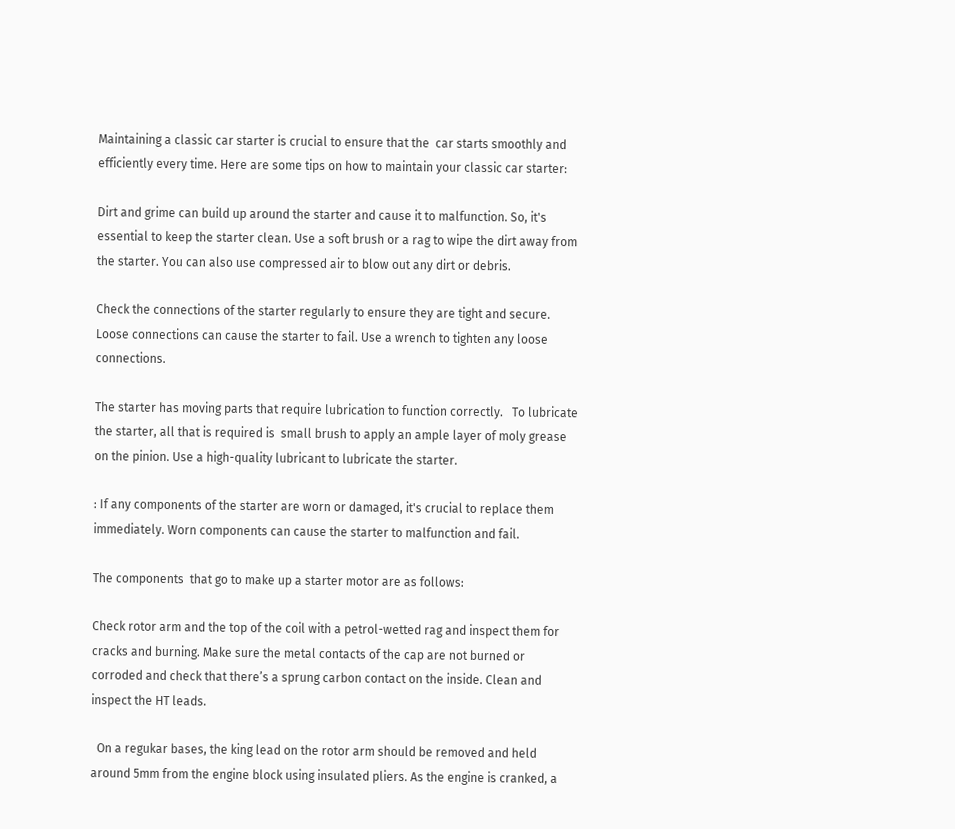Maintaining a classic car starter is crucial to ensure that the  car starts smoothly and efficiently every time. Here are some tips on how to maintain your classic car starter:

Dirt and grime can build up around the starter and cause it to malfunction. So, it's essential to keep the starter clean. Use a soft brush or a rag to wipe the dirt away from the starter. You can also use compressed air to blow out any dirt or debris.

Check the connections of the starter regularly to ensure they are tight and secure. Loose connections can cause the starter to fail. Use a wrench to tighten any loose connections.

The starter has moving parts that require lubrication to function correctly.   To lubricate the starter, all that is required is  small brush to apply an ample layer of moly grease on the pinion. Use a high-quality lubricant to lubricate the starter.

: If any components of the starter are worn or damaged, it's crucial to replace them immediately. Worn components can cause the starter to malfunction and fail.

The components  that go to make up a starter motor are as follows:

Check rotor arm and the top of the coil with a petrol-wetted rag and inspect them for cracks and burning. Make sure the metal contacts of the cap are not burned or corroded and check that there’s a sprung carbon contact on the inside. Clean and inspect the HT leads.

  On a regukar bases, the king lead on the rotor arm should be removed and held around 5mm from the engine block using insulated pliers. As the engine is cranked, a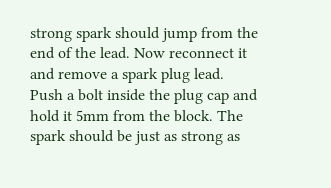strong spark should jump from the end of the lead. Now reconnect it and remove a spark plug lead. Push a bolt inside the plug cap and hold it 5mm from the block. The spark should be just as strong as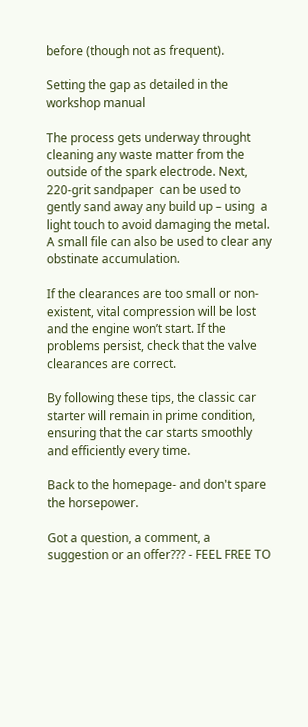before (though not as frequent).

Setting the gap as detailed in the workshop manual

The process gets underway throught cleaning any waste matter from the outside of the spark electrode. Next, 220-grit sandpaper  can be used to gently sand away any build up – using  a light touch to avoid damaging the metal. A small file can also be used to clear any obstinate accumulation.

If the clearances are too small or non-existent, vital compression will be lost and the engine won’t start. If the problems persist, check that the valve clearances are correct.

By following these tips, the classic car starter will remain in prime condition, ensuring that the car starts smoothly and efficiently every time.

Back to the homepage- and don't spare the horsepower.

Got a question, a comment, a suggestion or an offer??? - FEEL FREE TO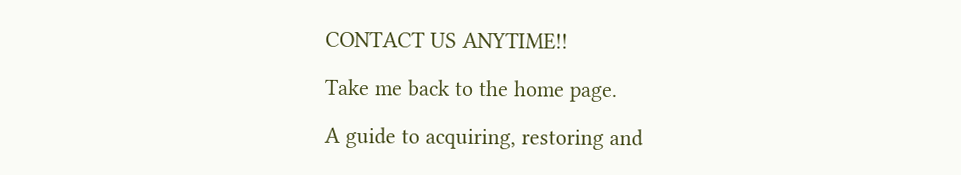CONTACT US ANYTIME!!

Take me back to the home page.

A guide to acquiring, restoring and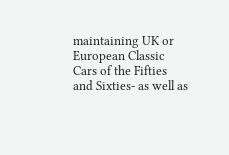maintaining UK or European Classic Cars of the Fifties and Sixties- as well as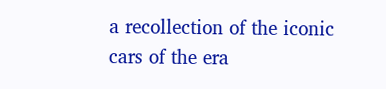a recollection of the iconic cars of the era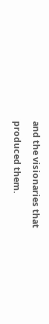and the visionaries that produced them.